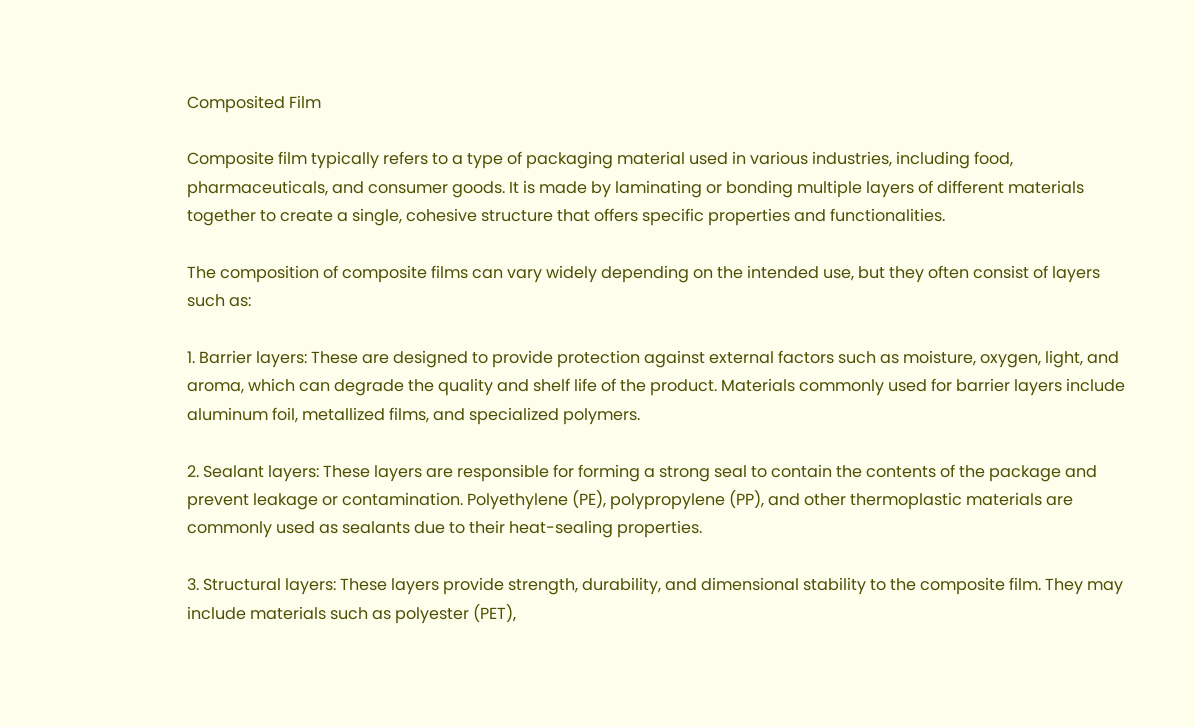Composited Film

Composite film typically refers to a type of packaging material used in various industries, including food, pharmaceuticals, and consumer goods. It is made by laminating or bonding multiple layers of different materials together to create a single, cohesive structure that offers specific properties and functionalities.

The composition of composite films can vary widely depending on the intended use, but they often consist of layers such as:

1. Barrier layers: These are designed to provide protection against external factors such as moisture, oxygen, light, and aroma, which can degrade the quality and shelf life of the product. Materials commonly used for barrier layers include aluminum foil, metallized films, and specialized polymers.

2. Sealant layers: These layers are responsible for forming a strong seal to contain the contents of the package and prevent leakage or contamination. Polyethylene (PE), polypropylene (PP), and other thermoplastic materials are commonly used as sealants due to their heat-sealing properties.

3. Structural layers: These layers provide strength, durability, and dimensional stability to the composite film. They may include materials such as polyester (PET),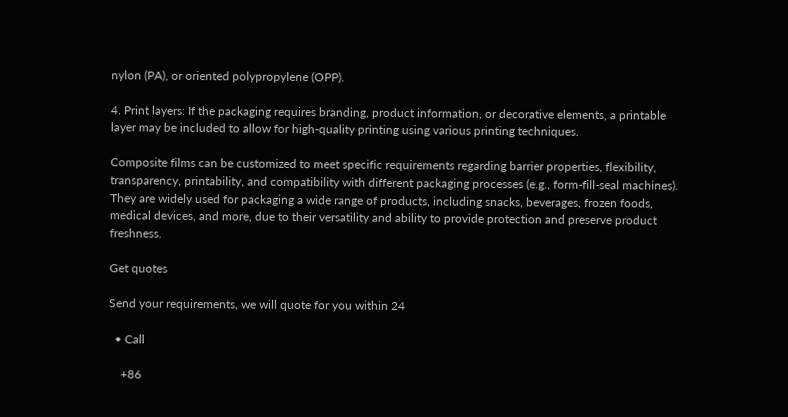nylon (PA), or oriented polypropylene (OPP).

4. Print layers: If the packaging requires branding, product information, or decorative elements, a printable layer may be included to allow for high-quality printing using various printing techniques.

Composite films can be customized to meet specific requirements regarding barrier properties, flexibility, transparency, printability, and compatibility with different packaging processes (e.g., form-fill-seal machines). They are widely used for packaging a wide range of products, including snacks, beverages, frozen foods, medical devices, and more, due to their versatility and ability to provide protection and preserve product freshness.

Get quotes

Send your requirements, we will quote for you within 24

  • Call

    +86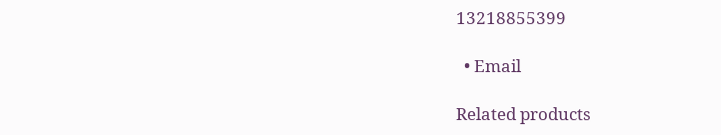13218855399

  • Email

Related products